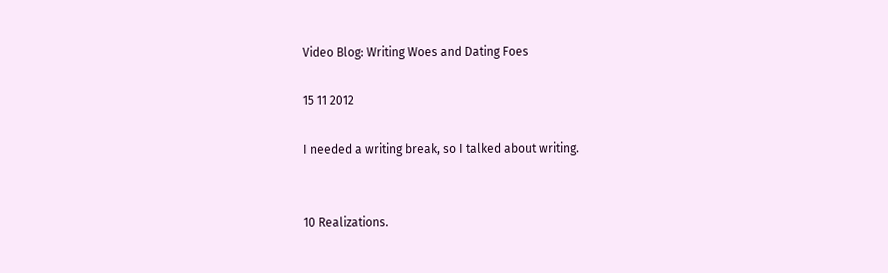Video Blog: Writing Woes and Dating Foes

15 11 2012

I needed a writing break, so I talked about writing.


10 Realizations.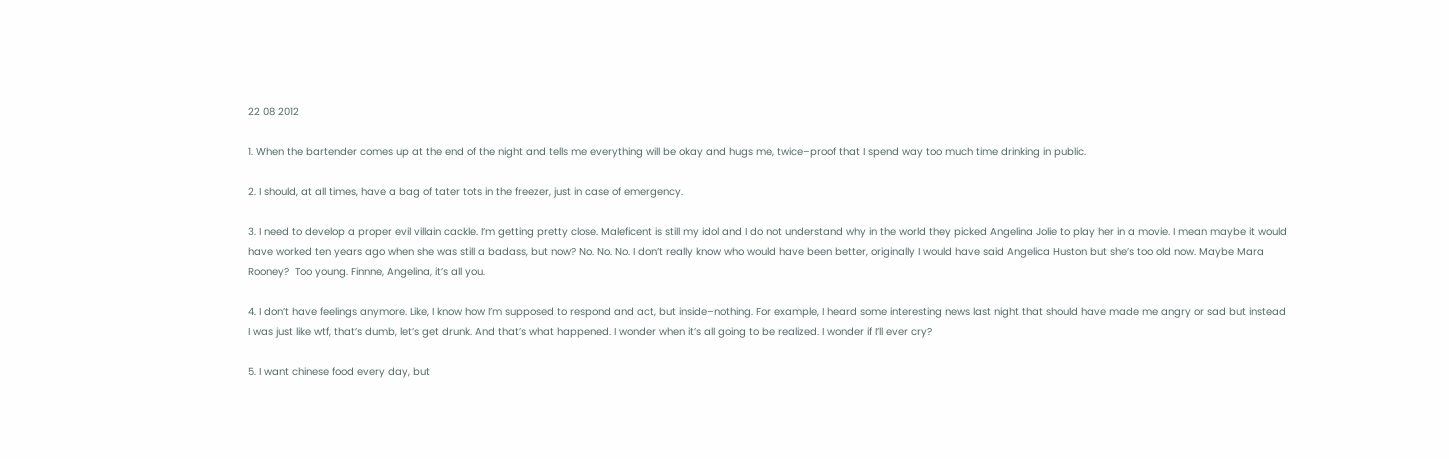22 08 2012

1. When the bartender comes up at the end of the night and tells me everything will be okay and hugs me, twice–proof that I spend way too much time drinking in public.

2. I should, at all times, have a bag of tater tots in the freezer, just in case of emergency.

3. I need to develop a proper evil villain cackle. I’m getting pretty close. Maleficent is still my idol and I do not understand why in the world they picked Angelina Jolie to play her in a movie. I mean maybe it would have worked ten years ago when she was still a badass, but now? No. No. No. I don’t really know who would have been better, originally I would have said Angelica Huston but she’s too old now. Maybe Mara Rooney?  Too young. Finnne, Angelina, it’s all you.

4. I don’t have feelings anymore. Like, I know how I’m supposed to respond and act, but inside–nothing. For example, I heard some interesting news last night that should have made me angry or sad but instead I was just like wtf, that’s dumb, let’s get drunk. And that’s what happened. I wonder when it’s all going to be realized. I wonder if I’ll ever cry?

5. I want chinese food every day, but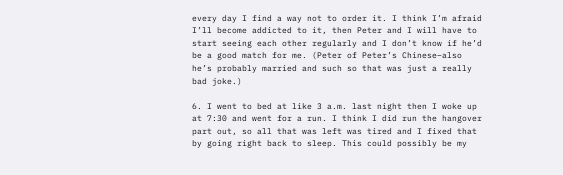every day I find a way not to order it. I think I’m afraid I’ll become addicted to it, then Peter and I will have to start seeing each other regularly and I don’t know if he’d be a good match for me. (Peter of Peter’s Chinese–also he’s probably married and such so that was just a really bad joke.)

6. I went to bed at like 3 a.m. last night then I woke up at 7:30 and went for a run. I think I did run the hangover part out, so all that was left was tired and I fixed that by going right back to sleep. This could possibly be my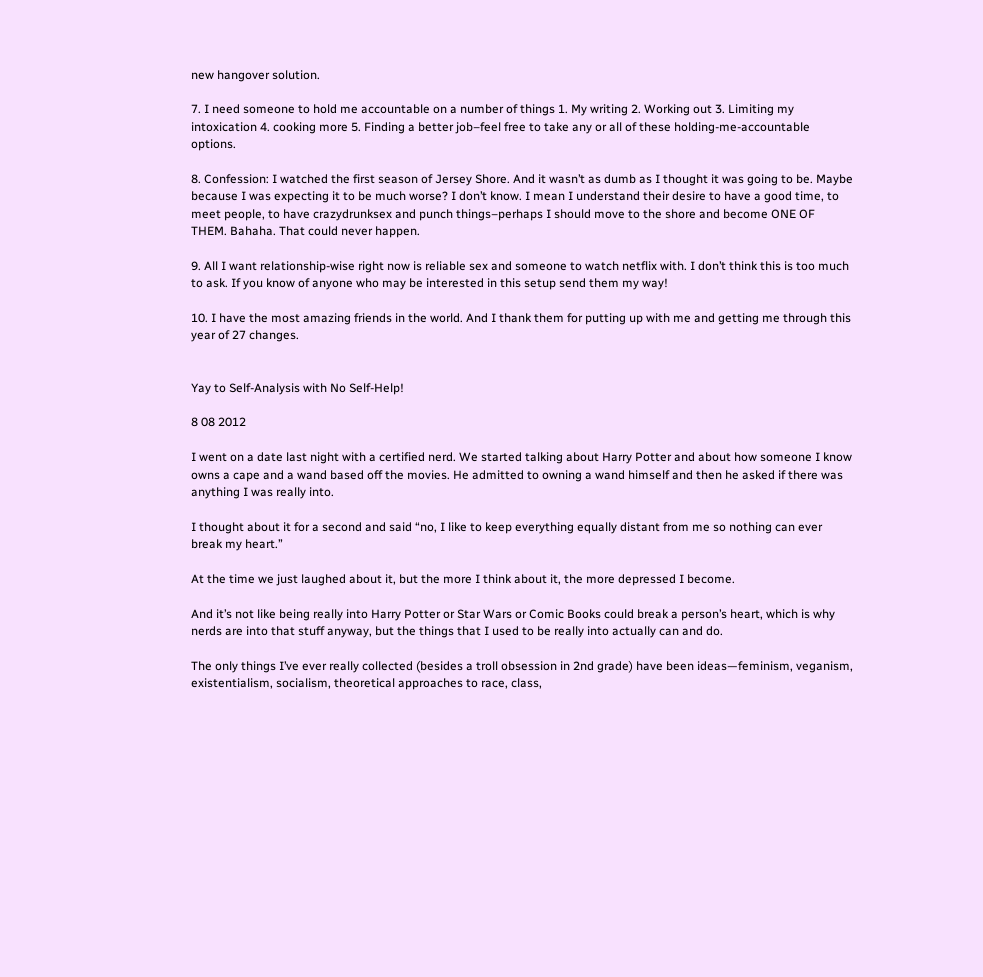new hangover solution.

7. I need someone to hold me accountable on a number of things 1. My writing 2. Working out 3. Limiting my intoxication 4. cooking more 5. Finding a better job–feel free to take any or all of these holding-me-accountable options.

8. Confession: I watched the first season of Jersey Shore. And it wasn’t as dumb as I thought it was going to be. Maybe because I was expecting it to be much worse? I don’t know. I mean I understand their desire to have a good time, to meet people, to have crazydrunksex and punch things–perhaps I should move to the shore and become ONE OF THEM. Bahaha. That could never happen.

9. All I want relationship-wise right now is reliable sex and someone to watch netflix with. I don’t think this is too much to ask. If you know of anyone who may be interested in this setup send them my way!

10. I have the most amazing friends in the world. And I thank them for putting up with me and getting me through this year of 27 changes.


Yay to Self-Analysis with No Self-Help!

8 08 2012

I went on a date last night with a certified nerd. We started talking about Harry Potter and about how someone I know owns a cape and a wand based off the movies. He admitted to owning a wand himself and then he asked if there was anything I was really into.

I thought about it for a second and said “no, I like to keep everything equally distant from me so nothing can ever break my heart.”

At the time we just laughed about it, but the more I think about it, the more depressed I become.

And it’s not like being really into Harry Potter or Star Wars or Comic Books could break a person’s heart, which is why nerds are into that stuff anyway, but the things that I used to be really into actually can and do.

The only things I’ve ever really collected (besides a troll obsession in 2nd grade) have been ideas—feminism, veganism, existentialism, socialism, theoretical approaches to race, class,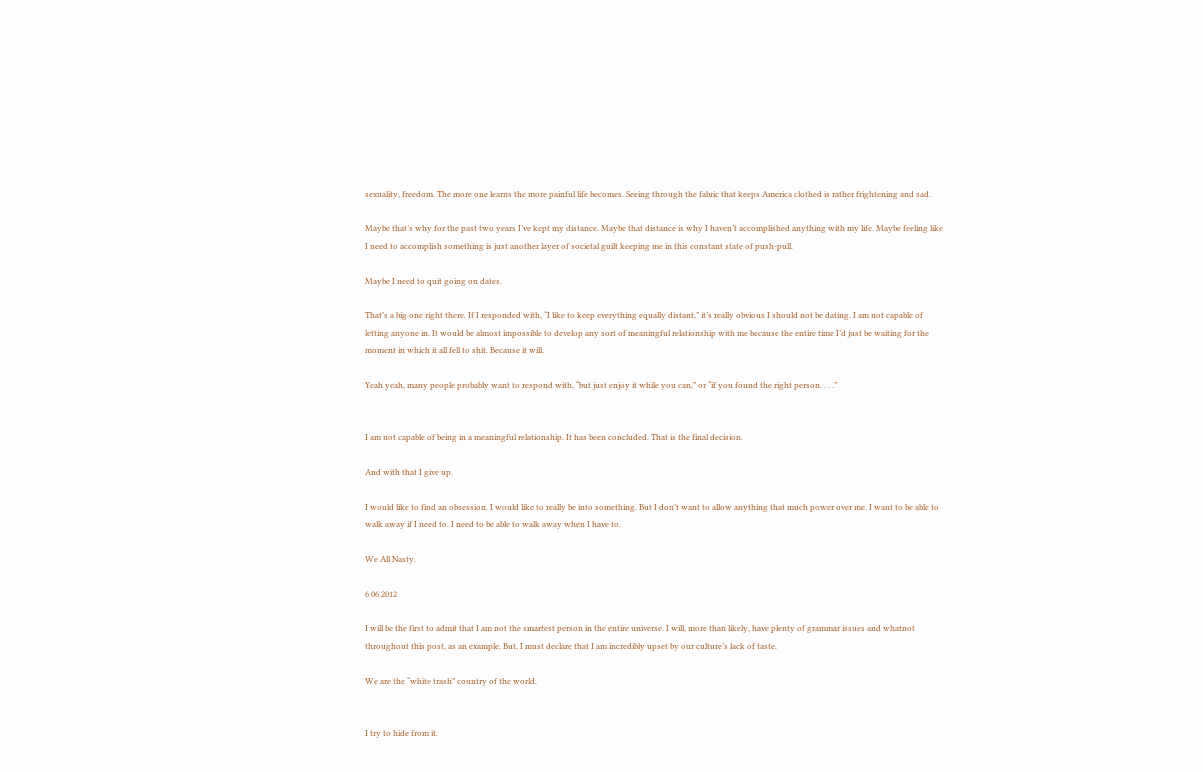sexuality, freedom. The more one learns the more painful life becomes. Seeing through the fabric that keeps America clothed is rather frightening and sad.

Maybe that’s why for the past two years I’ve kept my distance. Maybe that distance is why I haven’t accomplished anything with my life. Maybe feeling like I need to accomplish something is just another layer of societal guilt keeping me in this constant state of push-pull.

Maybe I need to quit going on dates.

That’s a big one right there. If I responded with, “I like to keep everything equally distant,” it’s really obvious I should not be dating. I am not capable of letting anyone in. It would be almost impossible to develop any sort of meaningful relationship with me because the entire time I’d just be waiting for the moment in which it all fell to shit. Because it will.

Yeah yeah, many people probably want to respond with, “but just enjoy it while you can,” or “if you found the right person. . . .”


I am not capable of being in a meaningful relationship. It has been concluded. That is the final decision.

And with that I give up.

I would like to find an obsession. I would like to really be into something. But I don’t want to allow anything that much power over me. I want to be able to walk away if I need to. I need to be able to walk away when I have to.

We All Nasty.

6 06 2012

I will be the first to admit that I am not the smartest person in the entire universe. I will, more than likely, have plenty of grammar issues and whatnot throughout this post, as an example. But, I must declare that I am incredibly upset by our culture’s lack of taste.

We are the “white trash” country of the world.


I try to hide from it.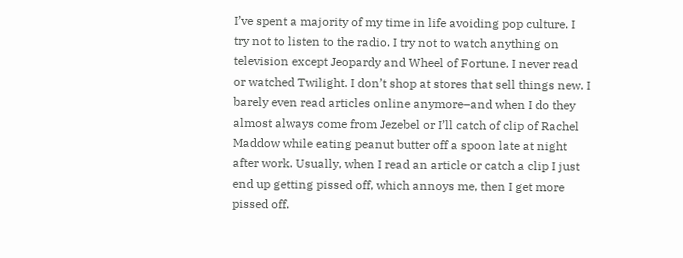I’ve spent a majority of my time in life avoiding pop culture. I try not to listen to the radio. I try not to watch anything on television except Jeopardy and Wheel of Fortune. I never read or watched Twilight. I don’t shop at stores that sell things new. I barely even read articles online anymore–and when I do they almost always come from Jezebel or I’ll catch of clip of Rachel Maddow while eating peanut butter off a spoon late at night after work. Usually, when I read an article or catch a clip I just end up getting pissed off, which annoys me, then I get more pissed off.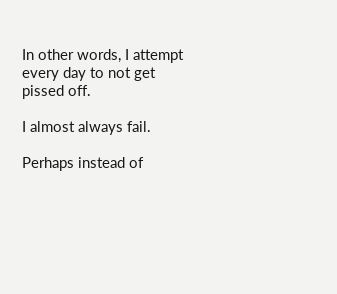In other words, I attempt every day to not get pissed off.

I almost always fail.

Perhaps instead of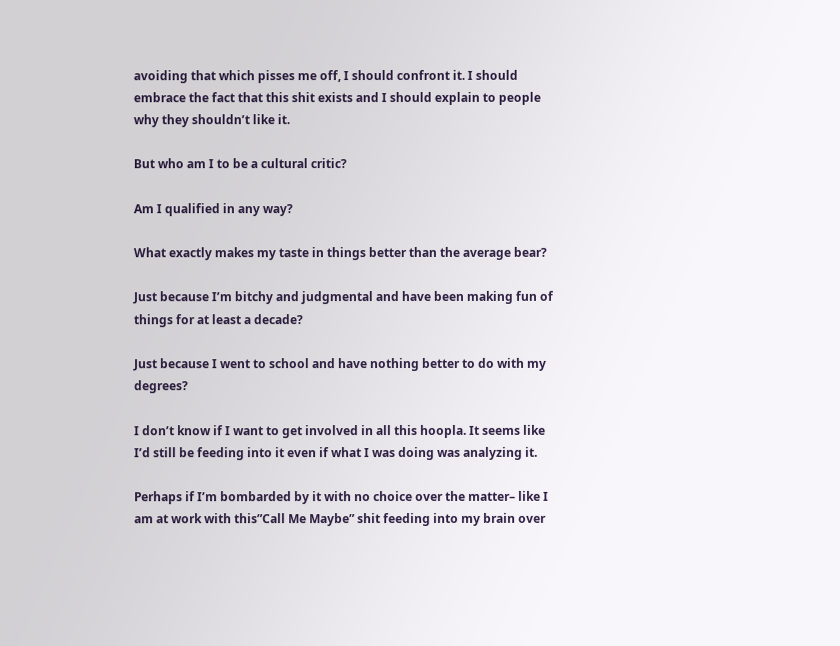avoiding that which pisses me off, I should confront it. I should embrace the fact that this shit exists and I should explain to people why they shouldn’t like it.

But who am I to be a cultural critic?

Am I qualified in any way?

What exactly makes my taste in things better than the average bear?

Just because I’m bitchy and judgmental and have been making fun of things for at least a decade?

Just because I went to school and have nothing better to do with my degrees?

I don’t know if I want to get involved in all this hoopla. It seems like I’d still be feeding into it even if what I was doing was analyzing it.

Perhaps if I’m bombarded by it with no choice over the matter– like I am at work with this”Call Me Maybe” shit feeding into my brain over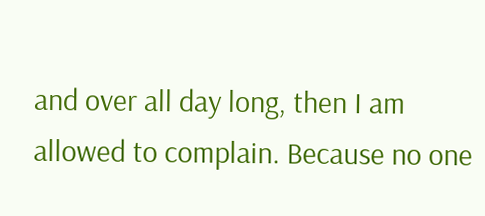and over all day long, then I am allowed to complain. Because no one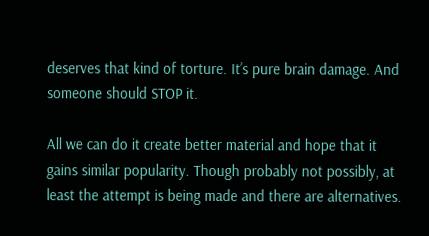deserves that kind of torture. It’s pure brain damage. And someone should STOP it.

All we can do it create better material and hope that it gains similar popularity. Though probably not possibly, at least the attempt is being made and there are alternatives.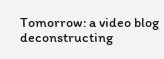Tomorrow: a video blog deconstructing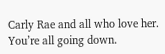Carly Rae and all who love her. You’re all going down.